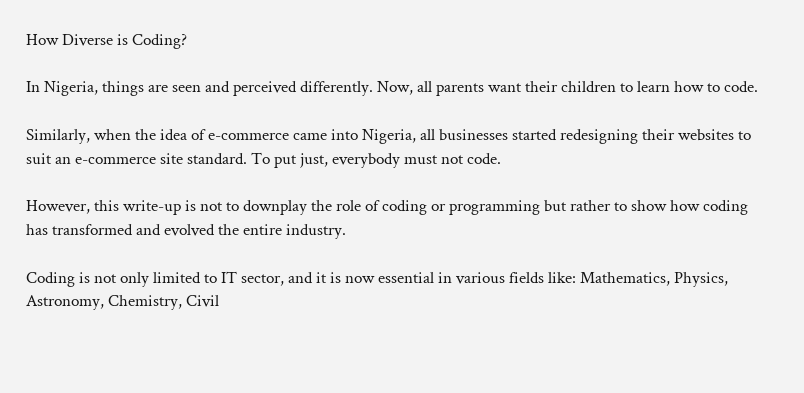How Diverse is Coding?

In Nigeria, things are seen and perceived differently. Now, all parents want their children to learn how to code.

Similarly, when the idea of e-commerce came into Nigeria, all businesses started redesigning their websites to suit an e-commerce site standard. To put just, everybody must not code.

However, this write-up is not to downplay the role of coding or programming but rather to show how coding has transformed and evolved the entire industry.

Coding is not only limited to IT sector, and it is now essential in various fields like: Mathematics, Physics, Astronomy, Chemistry, Civil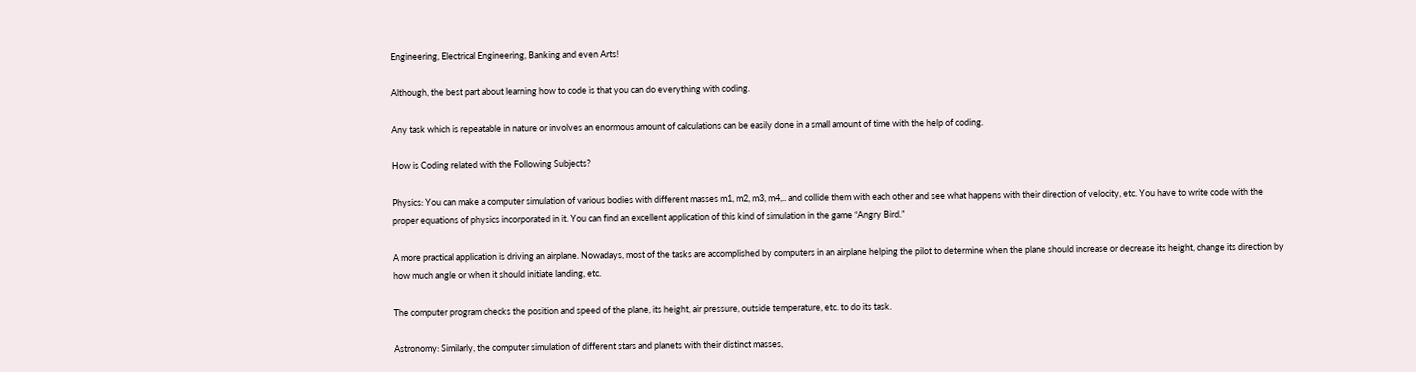Engineering, Electrical Engineering, Banking and even Arts!

Although, the best part about learning how to code is that you can do everything with coding.

Any task which is repeatable in nature or involves an enormous amount of calculations can be easily done in a small amount of time with the help of coding.

How is Coding related with the Following Subjects?

Physics: You can make a computer simulation of various bodies with different masses m1, m2, m3, m4,.. and collide them with each other and see what happens with their direction of velocity, etc. You have to write code with the proper equations of physics incorporated in it. You can find an excellent application of this kind of simulation in the game “Angry Bird.”

A more practical application is driving an airplane. Nowadays, most of the tasks are accomplished by computers in an airplane helping the pilot to determine when the plane should increase or decrease its height, change its direction by how much angle or when it should initiate landing, etc.

The computer program checks the position and speed of the plane, its height, air pressure, outside temperature, etc. to do its task.

Astronomy: Similarly, the computer simulation of different stars and planets with their distinct masses,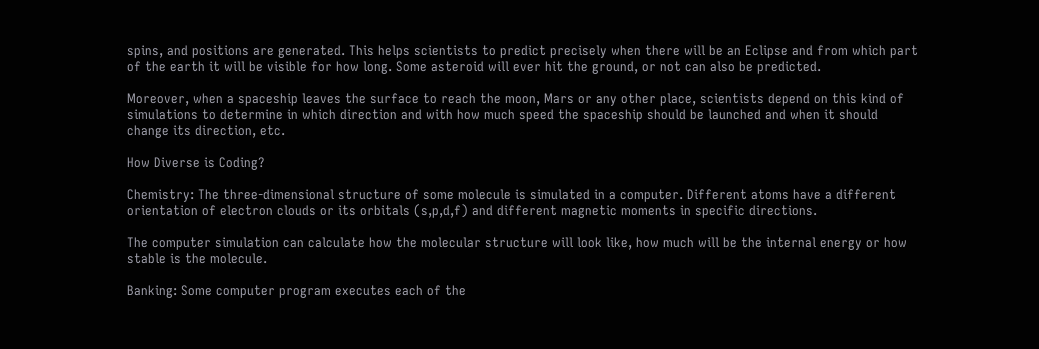spins, and positions are generated. This helps scientists to predict precisely when there will be an Eclipse and from which part of the earth it will be visible for how long. Some asteroid will ever hit the ground, or not can also be predicted.

Moreover, when a spaceship leaves the surface to reach the moon, Mars or any other place, scientists depend on this kind of simulations to determine in which direction and with how much speed the spaceship should be launched and when it should change its direction, etc.

How Diverse is Coding?

Chemistry: The three-dimensional structure of some molecule is simulated in a computer. Different atoms have a different orientation of electron clouds or its orbitals (s,p,d,f) and different magnetic moments in specific directions.

The computer simulation can calculate how the molecular structure will look like, how much will be the internal energy or how stable is the molecule.

Banking: Some computer program executes each of the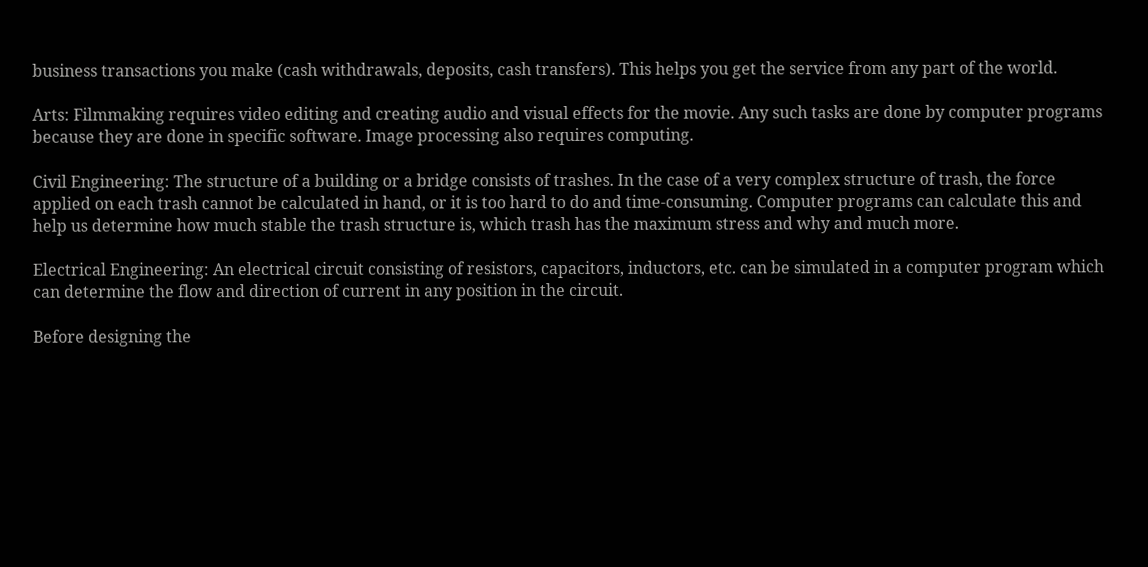business transactions you make (cash withdrawals, deposits, cash transfers). This helps you get the service from any part of the world.

Arts: Filmmaking requires video editing and creating audio and visual effects for the movie. Any such tasks are done by computer programs because they are done in specific software. Image processing also requires computing.

Civil Engineering: The structure of a building or a bridge consists of trashes. In the case of a very complex structure of trash, the force applied on each trash cannot be calculated in hand, or it is too hard to do and time-consuming. Computer programs can calculate this and help us determine how much stable the trash structure is, which trash has the maximum stress and why and much more.

Electrical Engineering: An electrical circuit consisting of resistors, capacitors, inductors, etc. can be simulated in a computer program which can determine the flow and direction of current in any position in the circuit.

Before designing the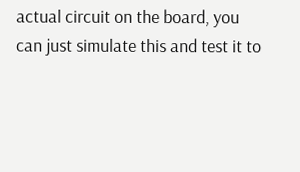actual circuit on the board, you can just simulate this and test it to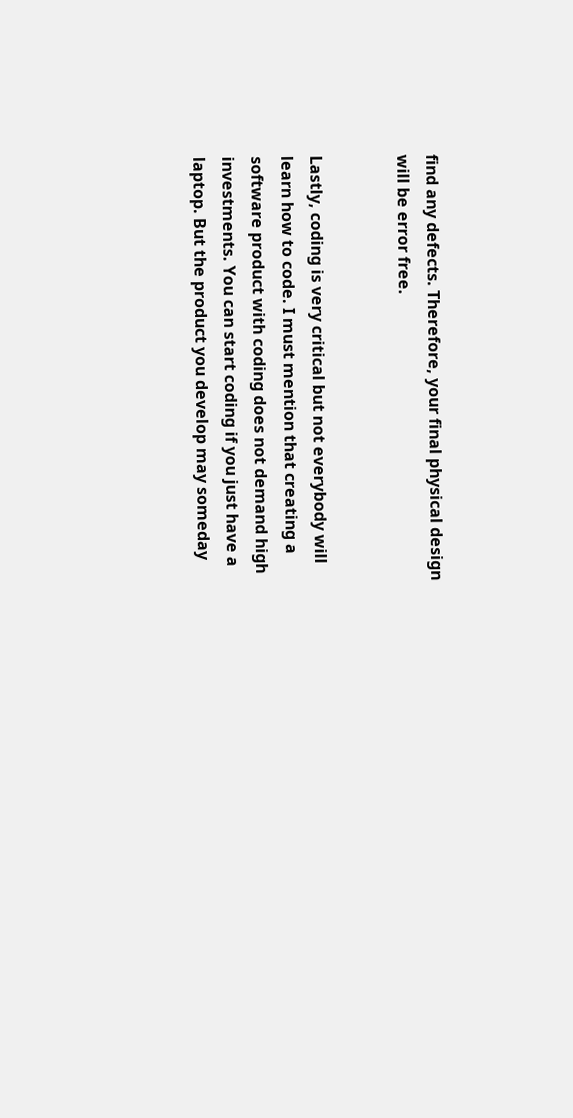find any defects. Therefore, your final physical design will be error free.


Lastly, coding is very critical but not everybody will learn how to code. I must mention that creating a software product with coding does not demand high investments. You can start coding if you just have a laptop. But the product you develop may someday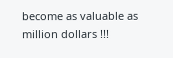become as valuable as million dollars !!!